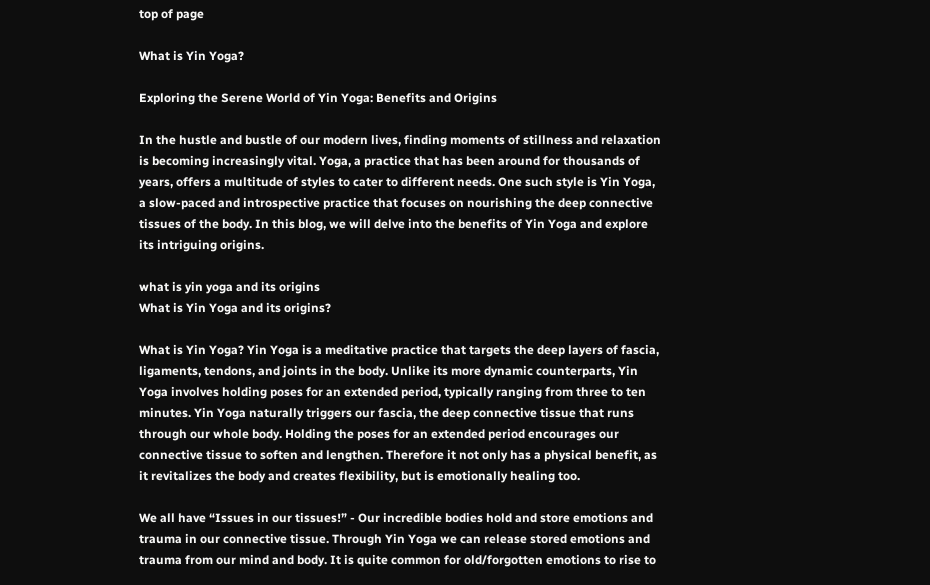top of page

What is Yin Yoga?

Exploring the Serene World of Yin Yoga: Benefits and Origins

In the hustle and bustle of our modern lives, finding moments of stillness and relaxation is becoming increasingly vital. Yoga, a practice that has been around for thousands of years, offers a multitude of styles to cater to different needs. One such style is Yin Yoga, a slow-paced and introspective practice that focuses on nourishing the deep connective tissues of the body. In this blog, we will delve into the benefits of Yin Yoga and explore its intriguing origins.

what is yin yoga and its origins
What is Yin Yoga and its origins?

What is Yin Yoga? Yin Yoga is a meditative practice that targets the deep layers of fascia, ligaments, tendons, and joints in the body. Unlike its more dynamic counterparts, Yin Yoga involves holding poses for an extended period, typically ranging from three to ten minutes. Yin Yoga naturally triggers our fascia, the deep connective tissue that runs through our whole body. Holding the poses for an extended period encourages our connective tissue to soften and lengthen. Therefore it not only has a physical benefit, as it revitalizes the body and creates flexibility, but is emotionally healing too.

We all have “Issues in our tissues!” - Our incredible bodies hold and store emotions and trauma in our connective tissue. Through Yin Yoga we can release stored emotions and trauma from our mind and body. It is quite common for old/forgotten emotions to rise to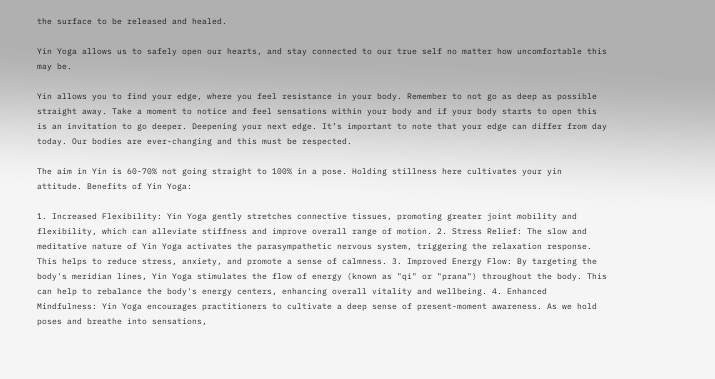the surface to be released and healed.

Yin Yoga allows us to safely open our hearts, and stay connected to our true self no matter how uncomfortable this may be.

Yin allows you to find your edge, where you feel resistance in your body. Remember to not go as deep as possible straight away. Take a moment to notice and feel sensations within your body and if your body starts to open this is an invitation to go deeper. Deepening your next edge. It’s important to note that your edge can differ from day today. Our bodies are ever-changing and this must be respected.

The aim in Yin is 60-70% not going straight to 100% in a pose. Holding stillness here cultivates your yin attitude. Benefits of Yin Yoga:

1. Increased Flexibility: Yin Yoga gently stretches connective tissues, promoting greater joint mobility and flexibility, which can alleviate stiffness and improve overall range of motion. 2. Stress Relief: The slow and meditative nature of Yin Yoga activates the parasympathetic nervous system, triggering the relaxation response. This helps to reduce stress, anxiety, and promote a sense of calmness. 3. Improved Energy Flow: By targeting the body's meridian lines, Yin Yoga stimulates the flow of energy (known as "qi" or "prana") throughout the body. This can help to rebalance the body's energy centers, enhancing overall vitality and wellbeing. 4. Enhanced Mindfulness: Yin Yoga encourages practitioners to cultivate a deep sense of present-moment awareness. As we hold poses and breathe into sensations,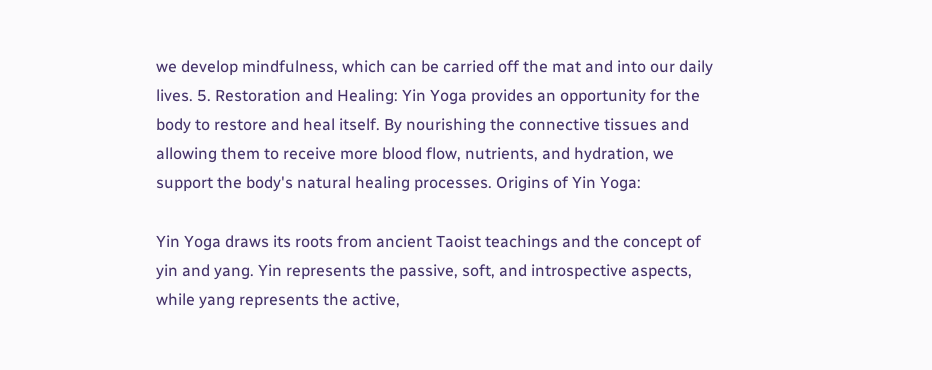we develop mindfulness, which can be carried off the mat and into our daily lives. 5. Restoration and Healing: Yin Yoga provides an opportunity for the body to restore and heal itself. By nourishing the connective tissues and allowing them to receive more blood flow, nutrients, and hydration, we support the body's natural healing processes. Origins of Yin Yoga:

Yin Yoga draws its roots from ancient Taoist teachings and the concept of yin and yang. Yin represents the passive, soft, and introspective aspects, while yang represents the active,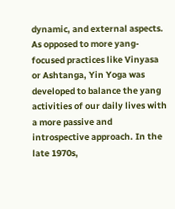dynamic, and external aspects. As opposed to more yang-focused practices like Vinyasa or Ashtanga, Yin Yoga was developed to balance the yang activities of our daily lives with a more passive and introspective approach. In the late 1970s,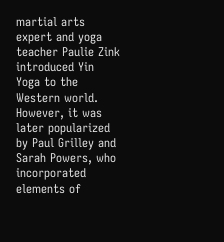martial arts expert and yoga teacher Paulie Zink introduced Yin Yoga to the Western world. However, it was later popularized by Paul Grilley and Sarah Powers, who incorporated elements of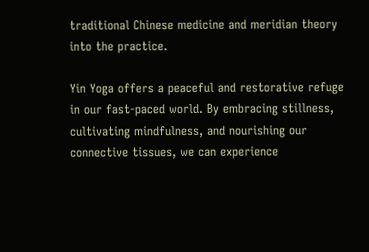traditional Chinese medicine and meridian theory into the practice.

Yin Yoga offers a peaceful and restorative refuge in our fast-paced world. By embracing stillness, cultivating mindfulness, and nourishing our connective tissues, we can experience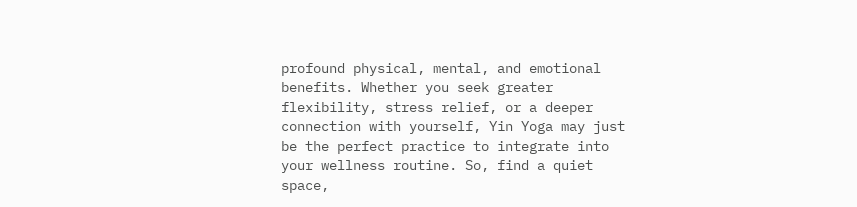profound physical, mental, and emotional benefits. Whether you seek greater flexibility, stress relief, or a deeper connection with yourself, Yin Yoga may just be the perfect practice to integrate into your wellness routine. So, find a quiet space,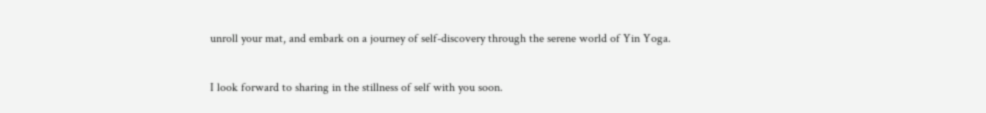unroll your mat, and embark on a journey of self-discovery through the serene world of Yin Yoga.

I look forward to sharing in the stillness of self with you soon.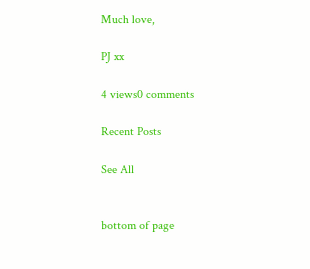Much love,

PJ xx

4 views0 comments

Recent Posts

See All


bottom of page